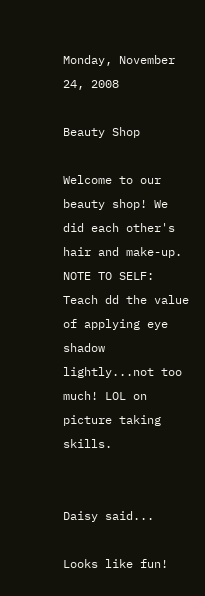Monday, November 24, 2008

Beauty Shop

Welcome to our beauty shop! We did each other's hair and make-up. NOTE TO SELF: Teach dd the value of applying eye shadow lightly...not too much! LOL on picture taking skills.


Daisy said...

Looks like fun!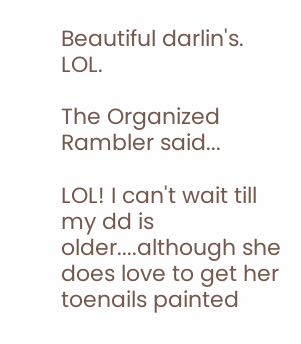Beautiful darlin's. LOL.

The Organized Rambler said...

LOL! I can't wait till my dd is older....although she does love to get her toenails painted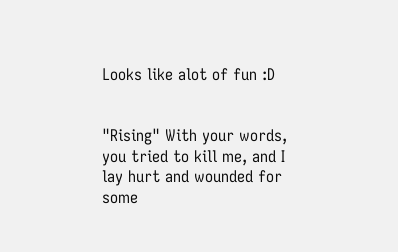Looks like alot of fun :D


"Rising" With your words, you tried to kill me, and I lay hurt and wounded for some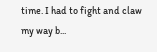time. I had to fight and claw my way b...